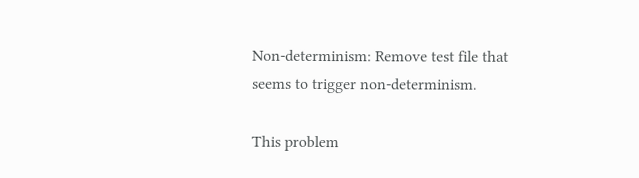Non-determinism: Remove test file that seems to trigger non-determinism.

This problem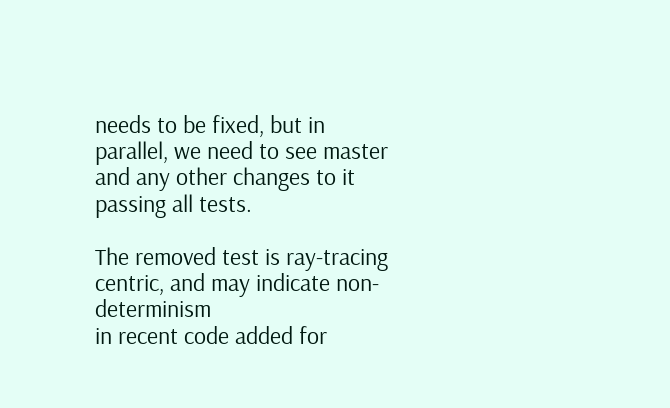needs to be fixed, but in parallel, we need to see master
and any other changes to it passing all tests.

The removed test is ray-tracing centric, and may indicate non-determinism
in recent code added for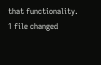that functionality.
1 file changed